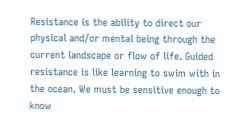Resistance is the ability to direct our physical and/or mental being through the current landscape or flow of life. Guided resistance is like learning to swim with in the ocean. We must be sensitive enough to know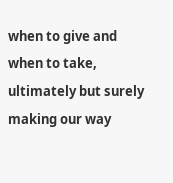when to give and when to take, ultimately but surely making our way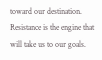toward our destination. Resistance is the engine that will take us to our goals.